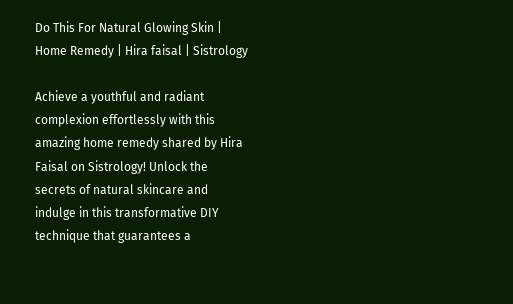Do This For Natural Glowing Skin | Home Remedy | Hira faisal | Sistrology

Achieve a youthful and radiant complexion effortlessly with this amazing home remedy shared by Hira Faisal on Sistrology! Unlock the secrets of natural skincare and indulge in this transformative DIY technique that guarantees a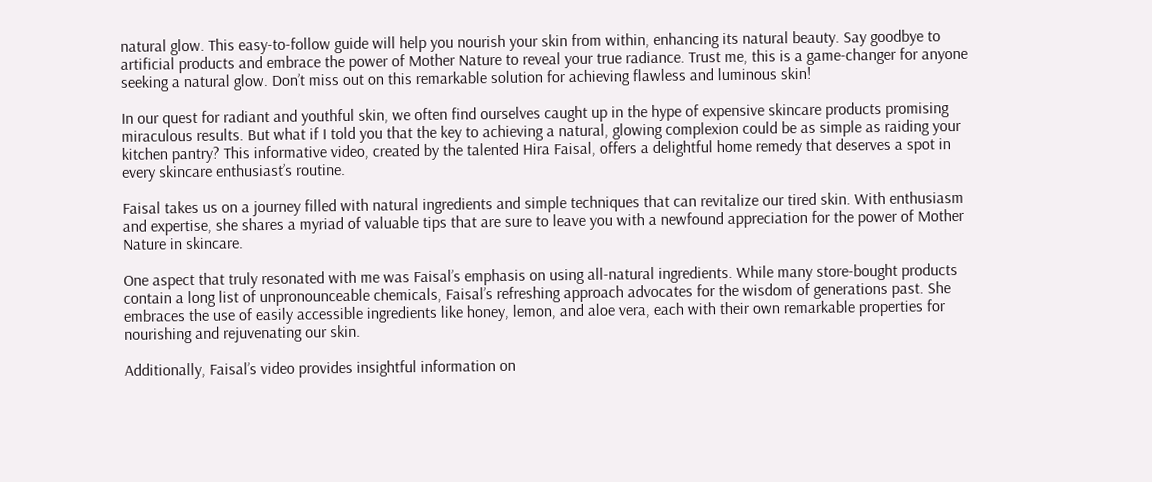natural glow. This easy-to-follow guide will help you nourish your skin from within, enhancing its natural beauty. Say goodbye to artificial products and embrace the power of Mother Nature to reveal your true radiance. Trust me, this is a game-changer for anyone seeking a natural glow. Don’t miss out on this remarkable solution for achieving flawless and luminous skin!

In our quest for radiant and youthful skin, we often find ourselves caught up in the hype of expensive skincare products promising miraculous results. But what if I told you that the key to achieving a natural, glowing complexion could be as simple as raiding your kitchen pantry? This informative video, created by the talented Hira Faisal, offers a delightful home remedy that deserves a spot in every skincare enthusiast’s routine.

Faisal takes us on a journey filled with natural ingredients and simple techniques that can revitalize our tired skin. With enthusiasm and expertise, she shares a myriad of valuable tips that are sure to leave you with a newfound appreciation for the power of Mother Nature in skincare.

One aspect that truly resonated with me was Faisal’s emphasis on using all-natural ingredients. While many store-bought products contain a long list of unpronounceable chemicals, Faisal’s refreshing approach advocates for the wisdom of generations past. She embraces the use of easily accessible ingredients like honey, lemon, and aloe vera, each with their own remarkable properties for nourishing and rejuvenating our skin.

Additionally, Faisal’s video provides insightful information on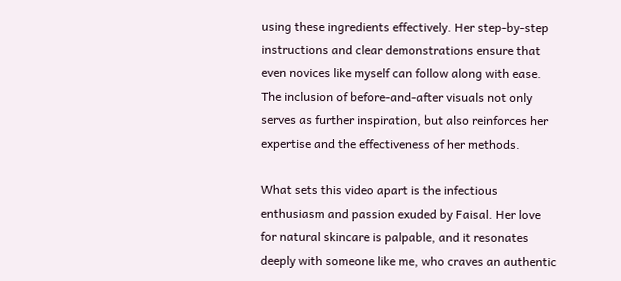using these ingredients effectively. Her step-by-step instructions and clear demonstrations ensure that even novices like myself can follow along with ease. The inclusion of before-and-after visuals not only serves as further inspiration, but also reinforces her expertise and the effectiveness of her methods.

What sets this video apart is the infectious enthusiasm and passion exuded by Faisal. Her love for natural skincare is palpable, and it resonates deeply with someone like me, who craves an authentic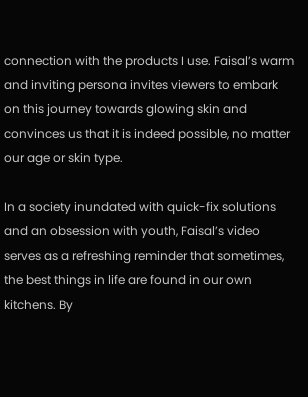connection with the products I use. Faisal’s warm and inviting persona invites viewers to embark on this journey towards glowing skin and convinces us that it is indeed possible, no matter our age or skin type.

In a society inundated with quick-fix solutions and an obsession with youth, Faisal’s video serves as a refreshing reminder that sometimes, the best things in life are found in our own kitchens. By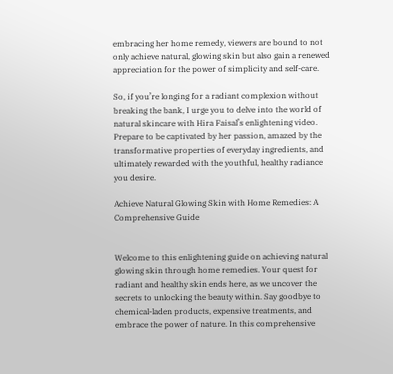embracing her home remedy, viewers are bound to not only achieve natural, glowing skin but also gain a renewed appreciation for the power of simplicity and self-care.

So, if you’re longing for a radiant complexion without breaking the bank, I urge you to delve into the world of natural skincare with Hira Faisal’s enlightening video. Prepare to be captivated by her passion, amazed by the transformative properties of everyday ingredients, and ultimately rewarded with the youthful, healthy radiance you desire.

Achieve Natural Glowing Skin with Home Remedies: A Comprehensive Guide


Welcome to this enlightening guide on achieving natural glowing skin through home remedies. Your quest for radiant and healthy skin ends here, as we uncover the secrets to unlocking the beauty within. Say goodbye to chemical-laden products, expensive treatments, and embrace the power of nature. In this comprehensive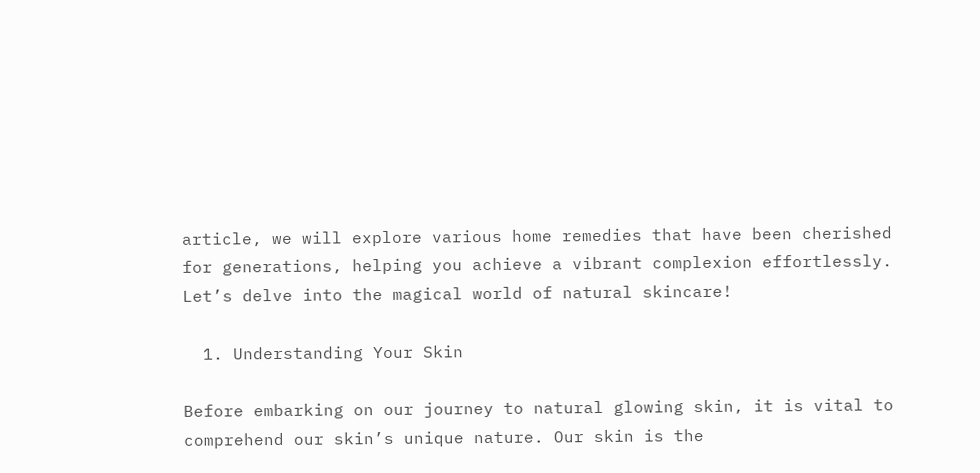article, we will explore various home remedies that have been cherished for generations, helping you achieve a vibrant complexion effortlessly. Let’s delve into the magical world of natural skincare!

  1. Understanding Your Skin

Before embarking on our journey to natural glowing skin, it is vital to comprehend our skin’s unique nature. Our skin is the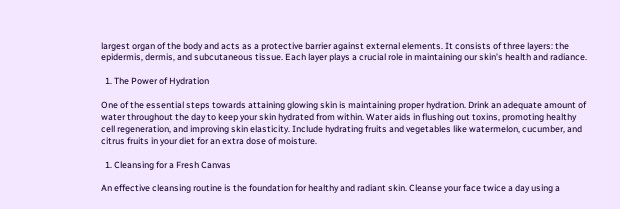largest organ of the body and acts as a protective barrier against external elements. It consists of three layers: the epidermis, dermis, and subcutaneous tissue. Each layer plays a crucial role in maintaining our skin’s health and radiance.

  1. The Power of Hydration

One of the essential steps towards attaining glowing skin is maintaining proper hydration. Drink an adequate amount of water throughout the day to keep your skin hydrated from within. Water aids in flushing out toxins, promoting healthy cell regeneration, and improving skin elasticity. Include hydrating fruits and vegetables like watermelon, cucumber, and citrus fruits in your diet for an extra dose of moisture.

  1. Cleansing for a Fresh Canvas

An effective cleansing routine is the foundation for healthy and radiant skin. Cleanse your face twice a day using a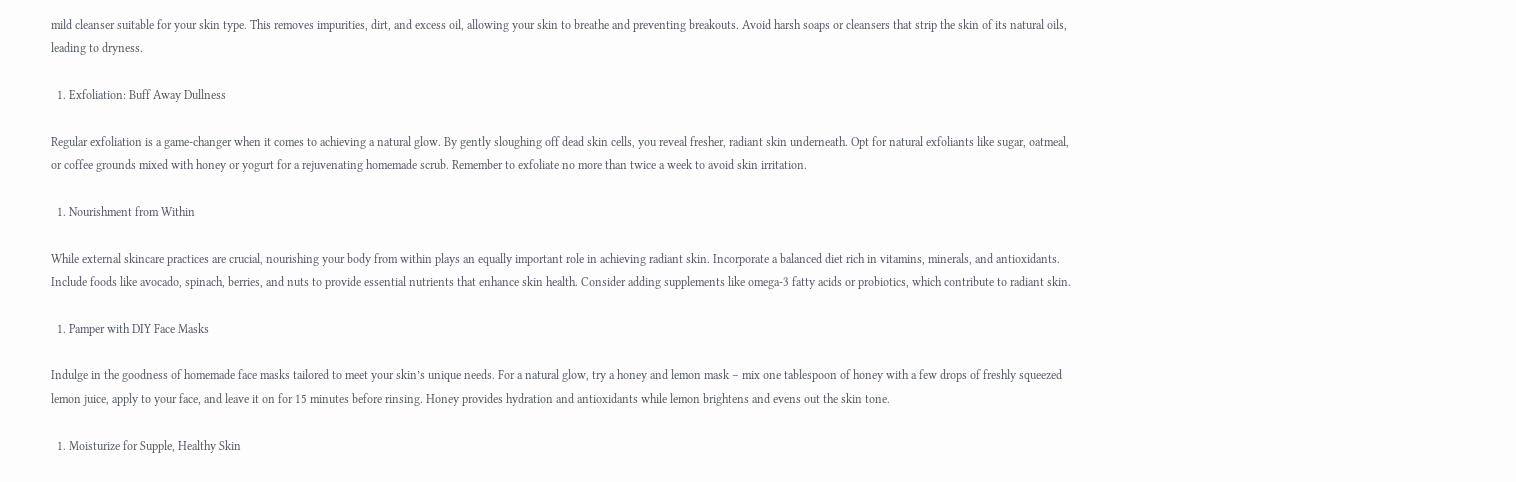mild cleanser suitable for your skin type. This removes impurities, dirt, and excess oil, allowing your skin to breathe and preventing breakouts. Avoid harsh soaps or cleansers that strip the skin of its natural oils, leading to dryness.

  1. Exfoliation: Buff Away Dullness

Regular exfoliation is a game-changer when it comes to achieving a natural glow. By gently sloughing off dead skin cells, you reveal fresher, radiant skin underneath. Opt for natural exfoliants like sugar, oatmeal, or coffee grounds mixed with honey or yogurt for a rejuvenating homemade scrub. Remember to exfoliate no more than twice a week to avoid skin irritation.

  1. Nourishment from Within

While external skincare practices are crucial, nourishing your body from within plays an equally important role in achieving radiant skin. Incorporate a balanced diet rich in vitamins, minerals, and antioxidants. Include foods like avocado, spinach, berries, and nuts to provide essential nutrients that enhance skin health. Consider adding supplements like omega-3 fatty acids or probiotics, which contribute to radiant skin.

  1. Pamper with DIY Face Masks

Indulge in the goodness of homemade face masks tailored to meet your skin’s unique needs. For a natural glow, try a honey and lemon mask – mix one tablespoon of honey with a few drops of freshly squeezed lemon juice, apply to your face, and leave it on for 15 minutes before rinsing. Honey provides hydration and antioxidants while lemon brightens and evens out the skin tone.

  1. Moisturize for Supple, Healthy Skin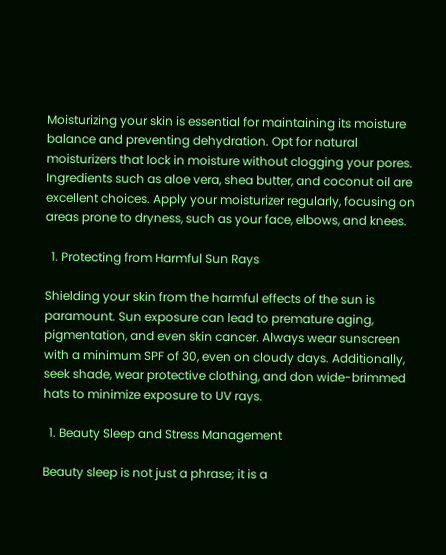Moisturizing your skin is essential for maintaining its moisture balance and preventing dehydration. Opt for natural moisturizers that lock in moisture without clogging your pores. Ingredients such as aloe vera, shea butter, and coconut oil are excellent choices. Apply your moisturizer regularly, focusing on areas prone to dryness, such as your face, elbows, and knees.

  1. Protecting from Harmful Sun Rays

Shielding your skin from the harmful effects of the sun is paramount. Sun exposure can lead to premature aging, pigmentation, and even skin cancer. Always wear sunscreen with a minimum SPF of 30, even on cloudy days. Additionally, seek shade, wear protective clothing, and don wide-brimmed hats to minimize exposure to UV rays.

  1. Beauty Sleep and Stress Management

Beauty sleep is not just a phrase; it is a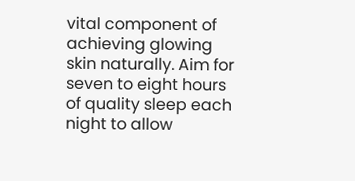vital component of achieving glowing skin naturally. Aim for seven to eight hours of quality sleep each night to allow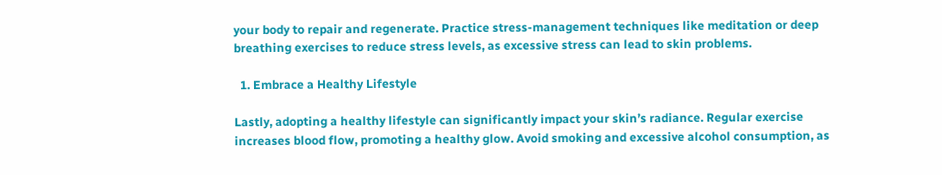your body to repair and regenerate. Practice stress-management techniques like meditation or deep breathing exercises to reduce stress levels, as excessive stress can lead to skin problems.

  1. Embrace a Healthy Lifestyle

Lastly, adopting a healthy lifestyle can significantly impact your skin’s radiance. Regular exercise increases blood flow, promoting a healthy glow. Avoid smoking and excessive alcohol consumption, as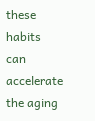these habits can accelerate the aging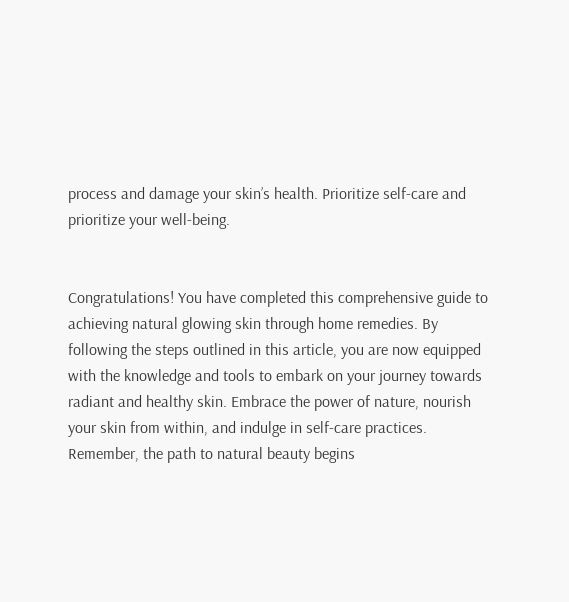process and damage your skin’s health. Prioritize self-care and prioritize your well-being.


Congratulations! You have completed this comprehensive guide to achieving natural glowing skin through home remedies. By following the steps outlined in this article, you are now equipped with the knowledge and tools to embark on your journey towards radiant and healthy skin. Embrace the power of nature, nourish your skin from within, and indulge in self-care practices. Remember, the path to natural beauty begins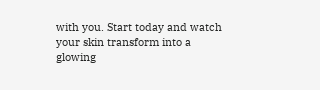with you. Start today and watch your skin transform into a glowing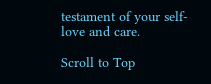testament of your self-love and care.

Scroll to Top